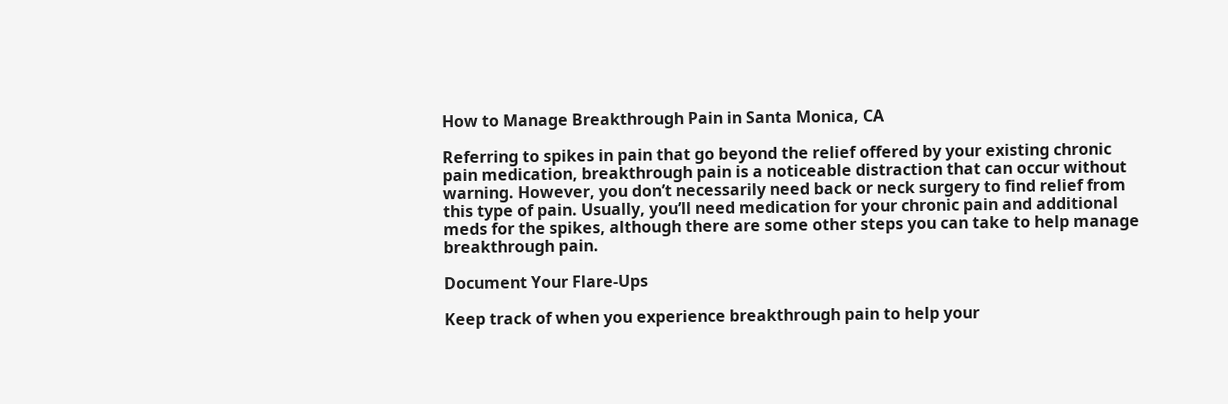How to Manage Breakthrough Pain in Santa Monica, CA

Referring to spikes in pain that go beyond the relief offered by your existing chronic pain medication, breakthrough pain is a noticeable distraction that can occur without warning. However, you don’t necessarily need back or neck surgery to find relief from this type of pain. Usually, you’ll need medication for your chronic pain and additional meds for the spikes, although there are some other steps you can take to help manage breakthrough pain.

Document Your Flare-Ups

Keep track of when you experience breakthrough pain to help your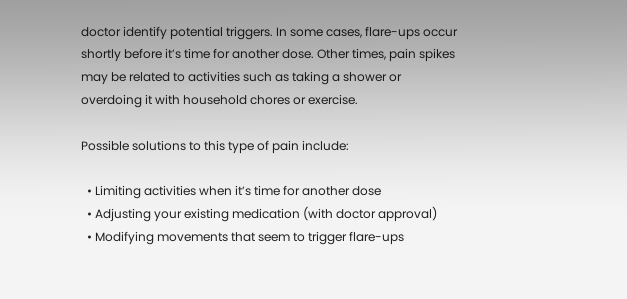doctor identify potential triggers. In some cases, flare-ups occur shortly before it’s time for another dose. Other times, pain spikes may be related to activities such as taking a shower or overdoing it with household chores or exercise.

Possible solutions to this type of pain include:

  • Limiting activities when it’s time for another dose
  • Adjusting your existing medication (with doctor approval)
  • Modifying movements that seem to trigger flare-ups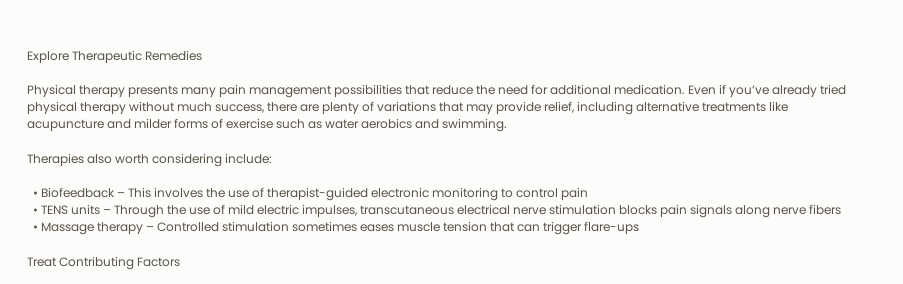Explore Therapeutic Remedies

Physical therapy presents many pain management possibilities that reduce the need for additional medication. Even if you’ve already tried physical therapy without much success, there are plenty of variations that may provide relief, including alternative treatments like acupuncture and milder forms of exercise such as water aerobics and swimming.

Therapies also worth considering include:

  • Biofeedback – This involves the use of therapist-guided electronic monitoring to control pain
  • TENS units – Through the use of mild electric impulses, transcutaneous electrical nerve stimulation blocks pain signals along nerve fibers
  • Massage therapy – Controlled stimulation sometimes eases muscle tension that can trigger flare-ups

Treat Contributing Factors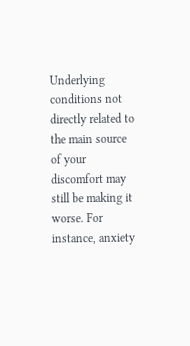Underlying conditions not directly related to the main source of your discomfort may still be making it worse. For instance, anxiety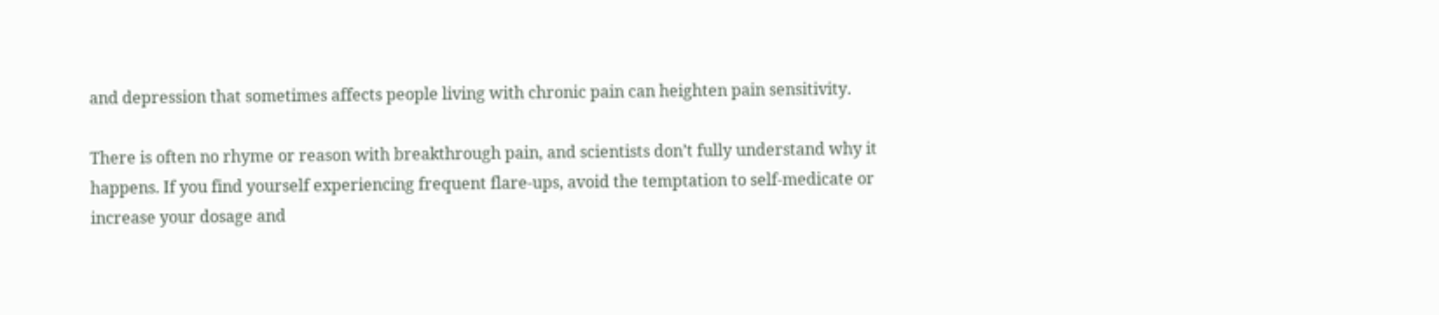and depression that sometimes affects people living with chronic pain can heighten pain sensitivity.

There is often no rhyme or reason with breakthrough pain, and scientists don’t fully understand why it happens. If you find yourself experiencing frequent flare-ups, avoid the temptation to self-medicate or increase your dosage and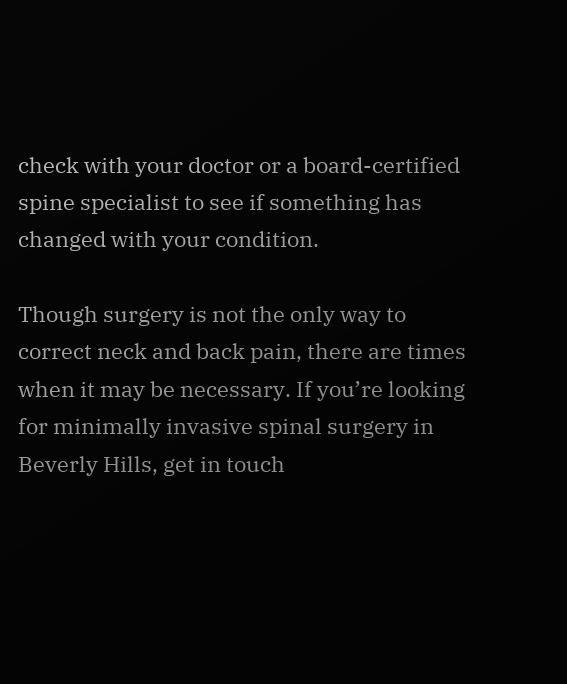check with your doctor or a board-certified spine specialist to see if something has changed with your condition.

Though surgery is not the only way to correct neck and back pain, there are times when it may be necessary. If you’re looking for minimally invasive spinal surgery in Beverly Hills, get in touch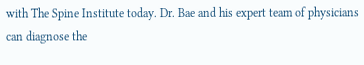with The Spine Institute today. Dr. Bae and his expert team of physicians can diagnose the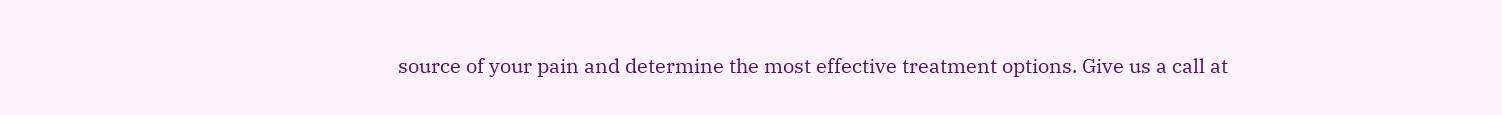source of your pain and determine the most effective treatment options. Give us a call at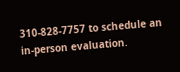310-828-7757 to schedule an in-person evaluation.